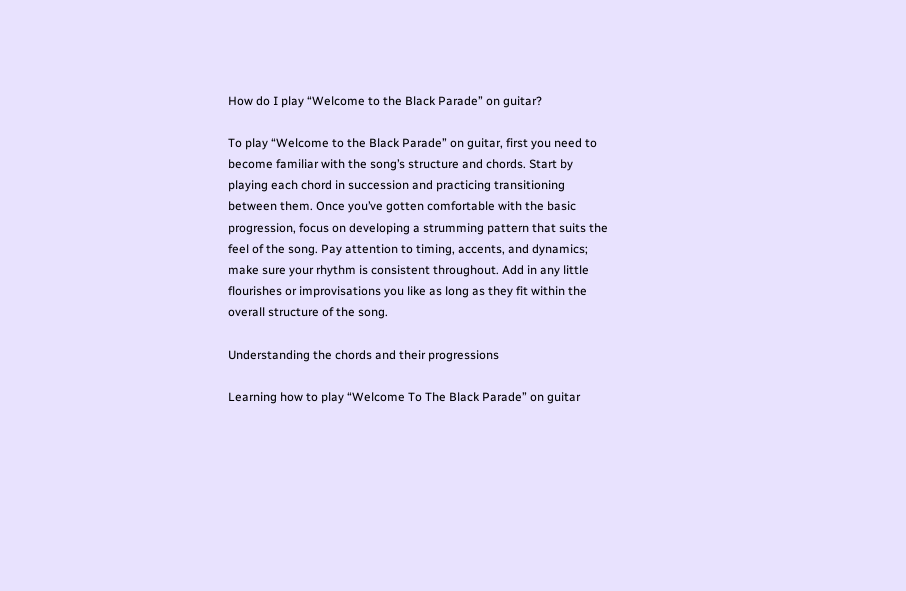How do I play “Welcome to the Black Parade” on guitar?

To play “Welcome to the Black Parade” on guitar, first you need to become familiar with the song’s structure and chords. Start by playing each chord in succession and practicing transitioning between them. Once you’ve gotten comfortable with the basic progression, focus on developing a strumming pattern that suits the feel of the song. Pay attention to timing, accents, and dynamics; make sure your rhythm is consistent throughout. Add in any little flourishes or improvisations you like as long as they fit within the overall structure of the song.

Understanding the chords and their progressions

Learning how to play “Welcome To The Black Parade” on guitar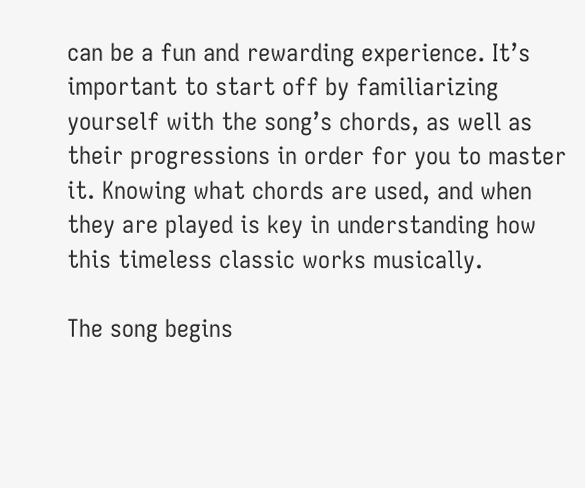can be a fun and rewarding experience. It’s important to start off by familiarizing yourself with the song’s chords, as well as their progressions in order for you to master it. Knowing what chords are used, and when they are played is key in understanding how this timeless classic works musically.

The song begins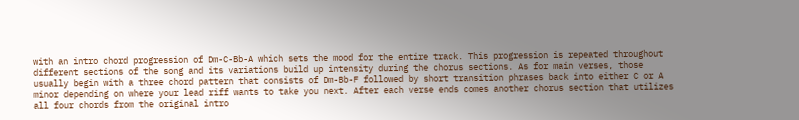with an intro chord progression of Dm-C-Bb-A which sets the mood for the entire track. This progression is repeated throughout different sections of the song and its variations build up intensity during the chorus sections. As for main verses, those usually begin with a three chord pattern that consists of Dm-Bb-F followed by short transition phrases back into either C or A minor depending on where your lead riff wants to take you next. After each verse ends comes another chorus section that utilizes all four chords from the original intro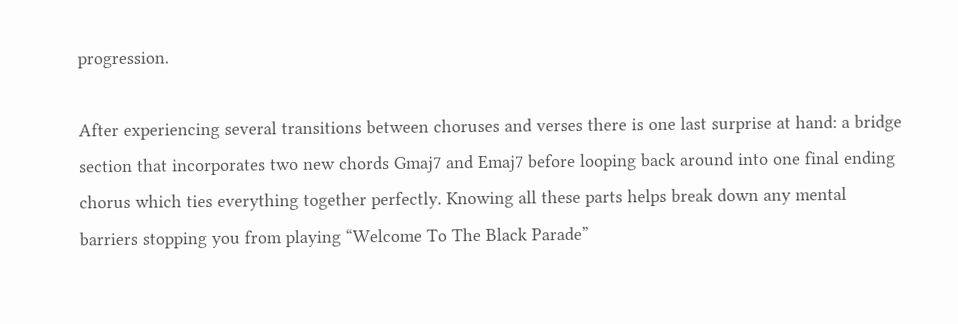progression.

After experiencing several transitions between choruses and verses there is one last surprise at hand: a bridge section that incorporates two new chords Gmaj7 and Emaj7 before looping back around into one final ending chorus which ties everything together perfectly. Knowing all these parts helps break down any mental barriers stopping you from playing “Welcome To The Black Parade”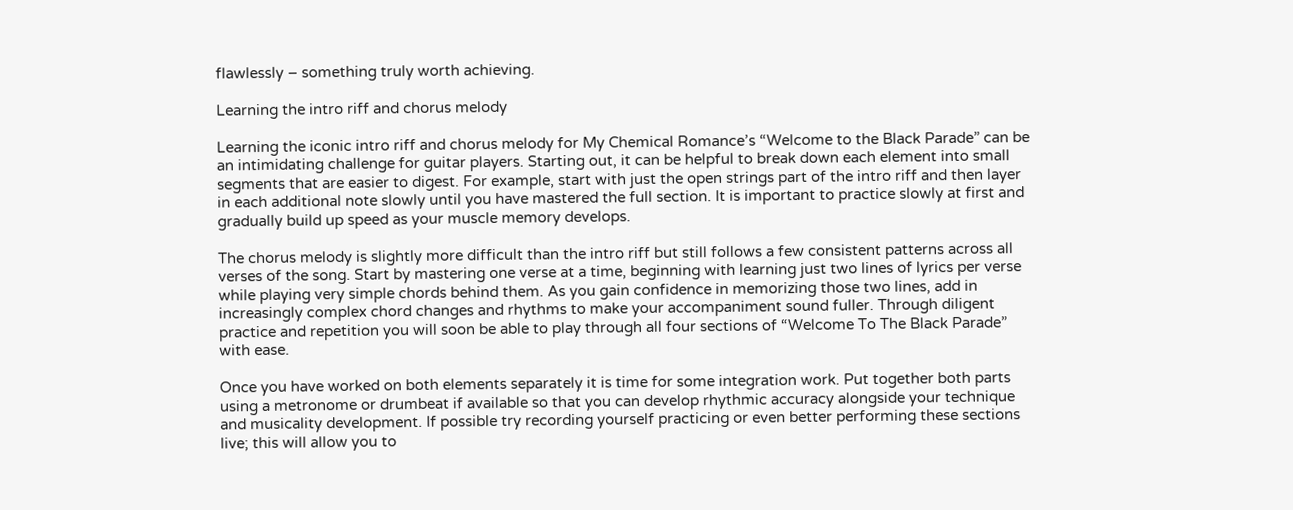flawlessly – something truly worth achieving.

Learning the intro riff and chorus melody

Learning the iconic intro riff and chorus melody for My Chemical Romance’s “Welcome to the Black Parade” can be an intimidating challenge for guitar players. Starting out, it can be helpful to break down each element into small segments that are easier to digest. For example, start with just the open strings part of the intro riff and then layer in each additional note slowly until you have mastered the full section. It is important to practice slowly at first and gradually build up speed as your muscle memory develops.

The chorus melody is slightly more difficult than the intro riff but still follows a few consistent patterns across all verses of the song. Start by mastering one verse at a time, beginning with learning just two lines of lyrics per verse while playing very simple chords behind them. As you gain confidence in memorizing those two lines, add in increasingly complex chord changes and rhythms to make your accompaniment sound fuller. Through diligent practice and repetition you will soon be able to play through all four sections of “Welcome To The Black Parade” with ease.

Once you have worked on both elements separately it is time for some integration work. Put together both parts using a metronome or drumbeat if available so that you can develop rhythmic accuracy alongside your technique and musicality development. If possible try recording yourself practicing or even better performing these sections live; this will allow you to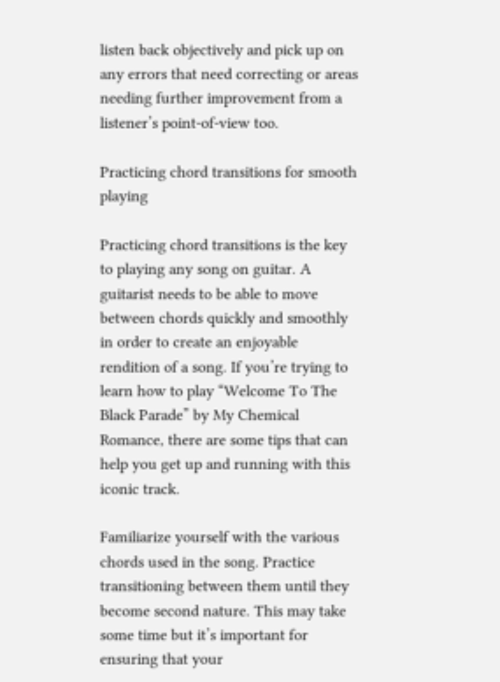listen back objectively and pick up on any errors that need correcting or areas needing further improvement from a listener’s point-of-view too.

Practicing chord transitions for smooth playing

Practicing chord transitions is the key to playing any song on guitar. A guitarist needs to be able to move between chords quickly and smoothly in order to create an enjoyable rendition of a song. If you’re trying to learn how to play “Welcome To The Black Parade” by My Chemical Romance, there are some tips that can help you get up and running with this iconic track.

Familiarize yourself with the various chords used in the song. Practice transitioning between them until they become second nature. This may take some time but it’s important for ensuring that your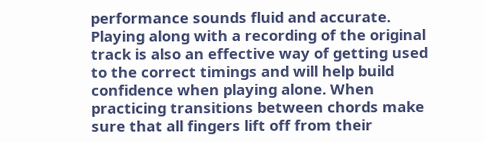performance sounds fluid and accurate. Playing along with a recording of the original track is also an effective way of getting used to the correct timings and will help build confidence when playing alone. When practicing transitions between chords make sure that all fingers lift off from their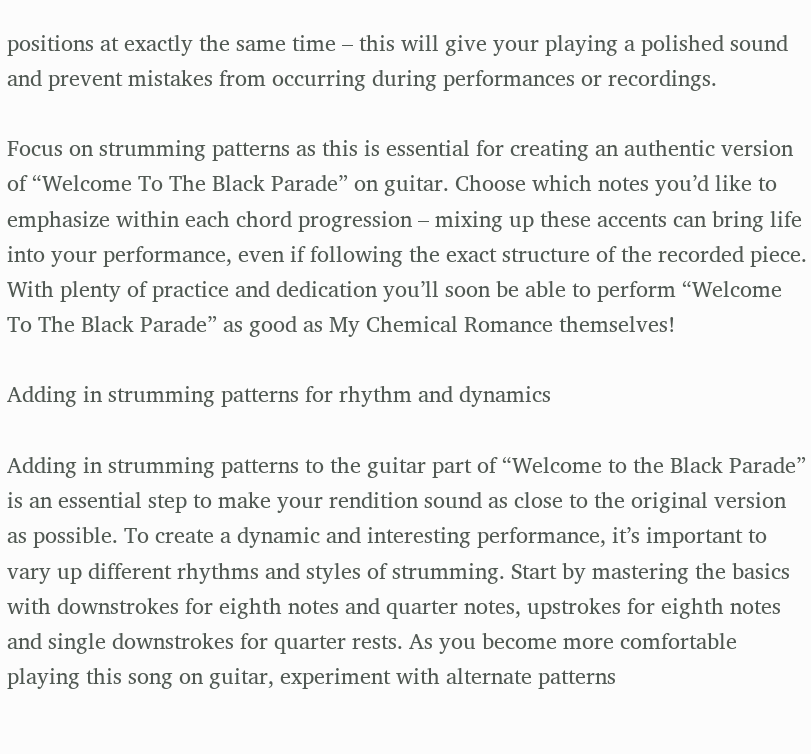positions at exactly the same time – this will give your playing a polished sound and prevent mistakes from occurring during performances or recordings.

Focus on strumming patterns as this is essential for creating an authentic version of “Welcome To The Black Parade” on guitar. Choose which notes you’d like to emphasize within each chord progression – mixing up these accents can bring life into your performance, even if following the exact structure of the recorded piece. With plenty of practice and dedication you’ll soon be able to perform “Welcome To The Black Parade” as good as My Chemical Romance themselves!

Adding in strumming patterns for rhythm and dynamics

Adding in strumming patterns to the guitar part of “Welcome to the Black Parade” is an essential step to make your rendition sound as close to the original version as possible. To create a dynamic and interesting performance, it’s important to vary up different rhythms and styles of strumming. Start by mastering the basics with downstrokes for eighth notes and quarter notes, upstrokes for eighth notes and single downstrokes for quarter rests. As you become more comfortable playing this song on guitar, experiment with alternate patterns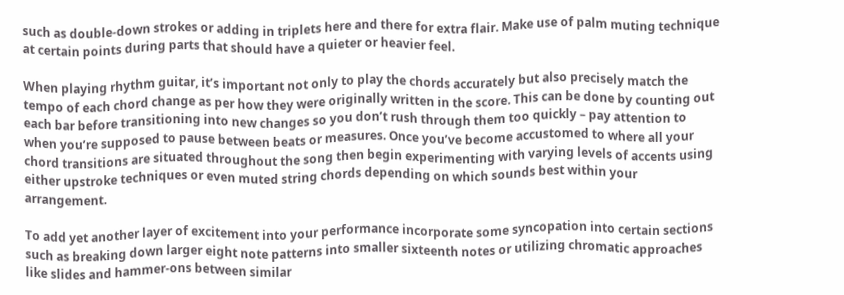such as double-down strokes or adding in triplets here and there for extra flair. Make use of palm muting technique at certain points during parts that should have a quieter or heavier feel.

When playing rhythm guitar, it’s important not only to play the chords accurately but also precisely match the tempo of each chord change as per how they were originally written in the score. This can be done by counting out each bar before transitioning into new changes so you don’t rush through them too quickly – pay attention to when you’re supposed to pause between beats or measures. Once you’ve become accustomed to where all your chord transitions are situated throughout the song then begin experimenting with varying levels of accents using either upstroke techniques or even muted string chords depending on which sounds best within your arrangement.

To add yet another layer of excitement into your performance incorporate some syncopation into certain sections such as breaking down larger eight note patterns into smaller sixteenth notes or utilizing chromatic approaches like slides and hammer-ons between similar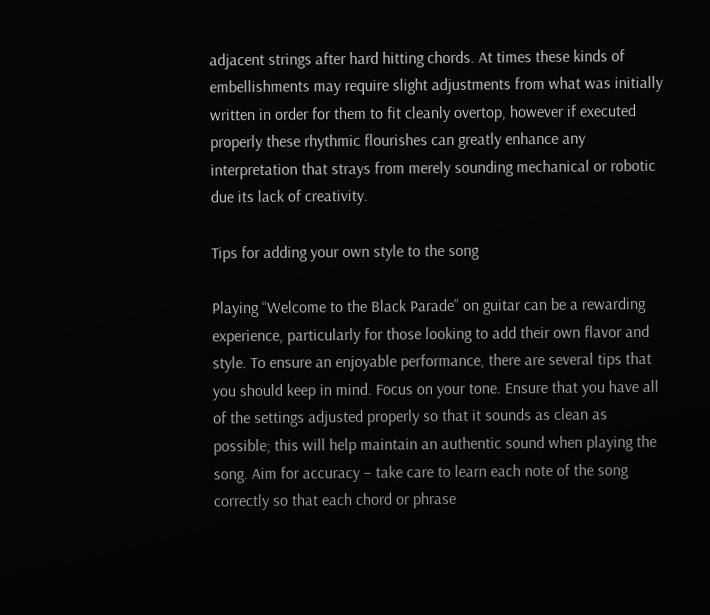adjacent strings after hard hitting chords. At times these kinds of embellishments may require slight adjustments from what was initially written in order for them to fit cleanly overtop, however if executed properly these rhythmic flourishes can greatly enhance any interpretation that strays from merely sounding mechanical or robotic due its lack of creativity.

Tips for adding your own style to the song

Playing “Welcome to the Black Parade” on guitar can be a rewarding experience, particularly for those looking to add their own flavor and style. To ensure an enjoyable performance, there are several tips that you should keep in mind. Focus on your tone. Ensure that you have all of the settings adjusted properly so that it sounds as clean as possible; this will help maintain an authentic sound when playing the song. Aim for accuracy – take care to learn each note of the song correctly so that each chord or phrase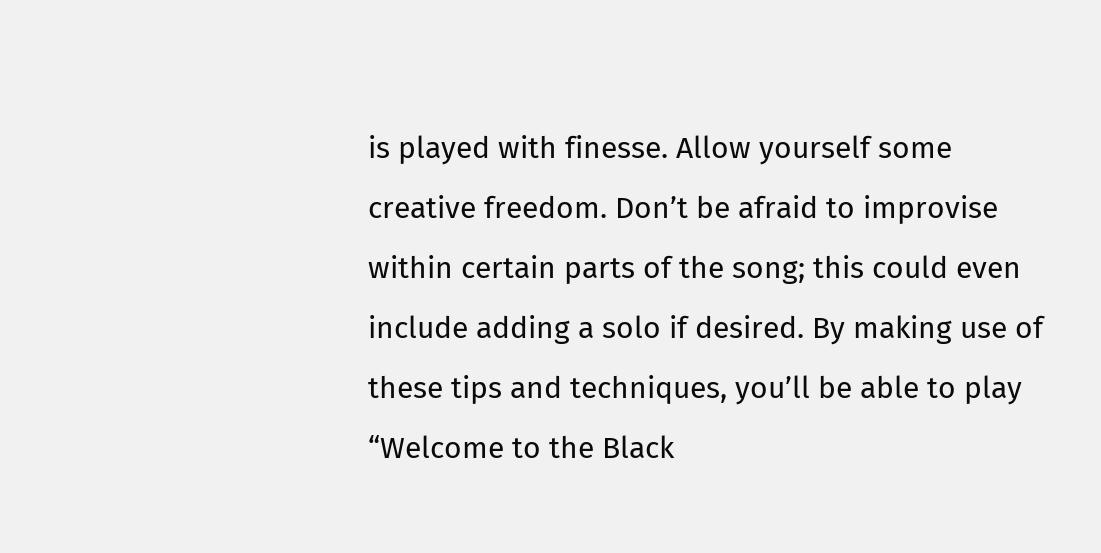is played with finesse. Allow yourself some creative freedom. Don’t be afraid to improvise within certain parts of the song; this could even include adding a solo if desired. By making use of these tips and techniques, you’ll be able to play “Welcome to the Black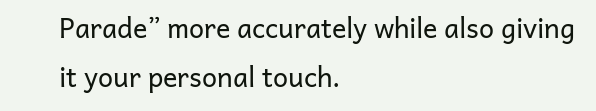Parade” more accurately while also giving it your personal touch.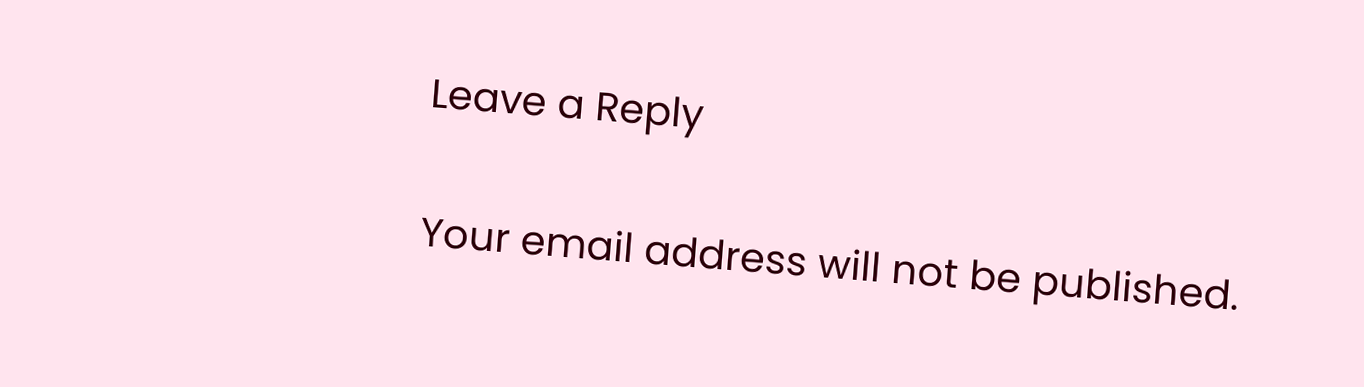Leave a Reply

Your email address will not be published.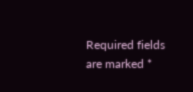Required fields are marked *